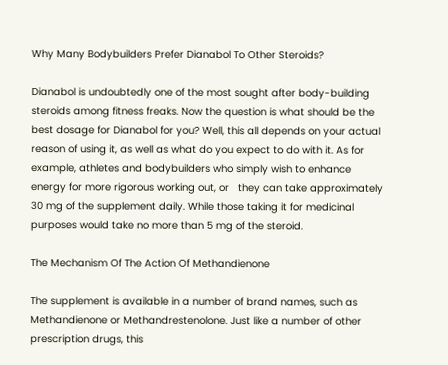Why Many Bodybuilders Prefer Dianabol To Other Steroids?

Dianabol is undoubtedly one of the most sought after body-building steroids among fitness freaks. Now the question is what should be the best dosage for Dianabol for you? Well, this all depends on your actual reason of using it, as well as what do you expect to do with it. As for example, athletes and bodybuilders who simply wish to enhance energy for more rigorous working out, or   they can take approximately 30 mg of the supplement daily. While those taking it for medicinal purposes would take no more than 5 mg of the steroid.

The Mechanism Of The Action Of Methandienone

The supplement is available in a number of brand names, such as Methandienone or Methandrestenolone. Just like a number of other prescription drugs, this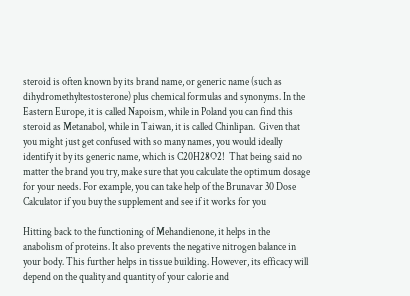steroid is often known by its brand name, or generic name (such as dihydromethyltestosterone) plus chemical formulas and synonyms. In the Eastern Europe, it is called Napoism, while in Poland you can find this steroid as Metanabol, while in Taiwan, it is called Chinlipan.  Given that you might just get confused with so many names, you would ideally identify it by its generic name, which is C20H28O2!  That being said no matter the brand you try, make sure that you calculate the optimum dosage for your needs. For example, you can take help of the Brunavar 30 Dose Calculator if you buy the supplement and see if it works for you

Hitting back to the functioning of Mehandienone, it helps in the anabolism of proteins. It also prevents the negative nitrogen balance in your body. This further helps in tissue building. However, its efficacy will depend on the quality and quantity of your calorie and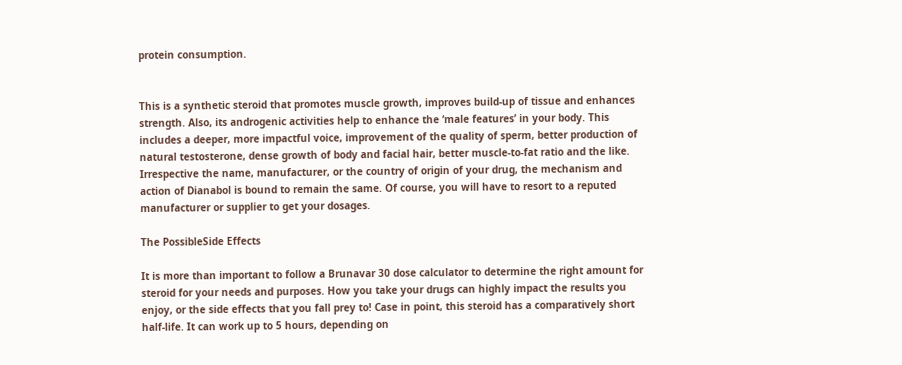protein consumption.


This is a synthetic steroid that promotes muscle growth, improves build-up of tissue and enhances strength. Also, its androgenic activities help to enhance the ‘male features’ in your body. This includes a deeper, more impactful voice, improvement of the quality of sperm, better production of natural testosterone, dense growth of body and facial hair, better muscle-to-fat ratio and the like.  Irrespective the name, manufacturer, or the country of origin of your drug, the mechanism and action of Dianabol is bound to remain the same. Of course, you will have to resort to a reputed manufacturer or supplier to get your dosages.

The PossibleSide Effects

It is more than important to follow a Brunavar 30 dose calculator to determine the right amount for steroid for your needs and purposes. How you take your drugs can highly impact the results you enjoy, or the side effects that you fall prey to! Case in point, this steroid has a comparatively short half-life. It can work up to 5 hours, depending on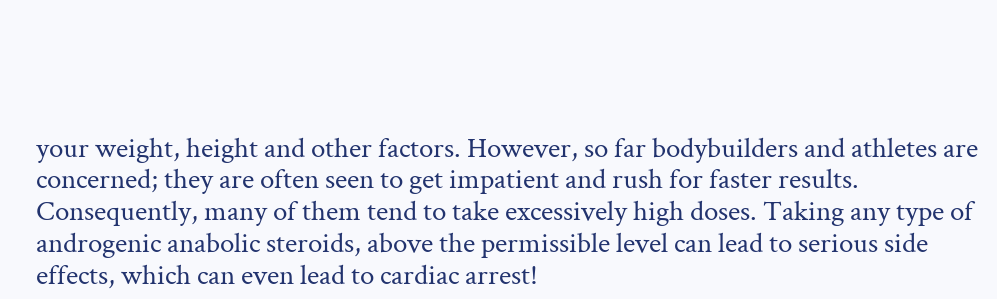your weight, height and other factors. However, so far bodybuilders and athletes are concerned; they are often seen to get impatient and rush for faster results. Consequently, many of them tend to take excessively high doses. Taking any type of androgenic anabolic steroids, above the permissible level can lead to serious side effects, which can even lead to cardiac arrest!